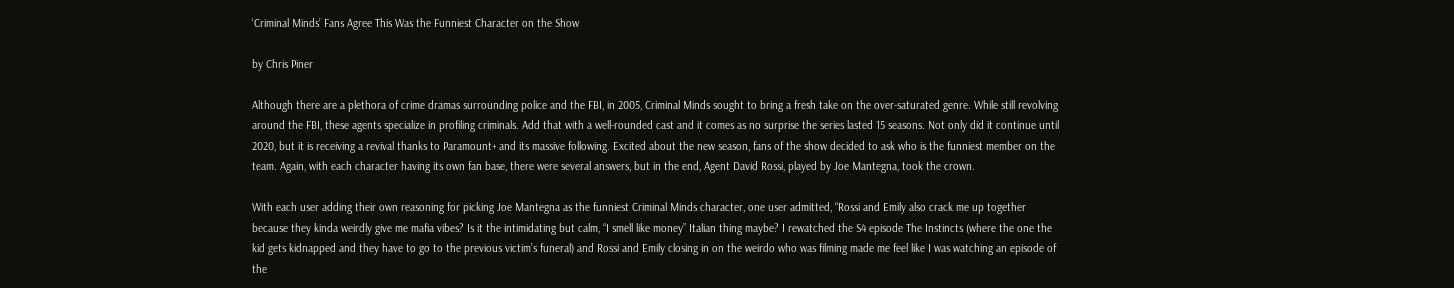‘Criminal Minds’ Fans Agree This Was the Funniest Character on the Show

by Chris Piner

Although there are a plethora of crime dramas surrounding police and the FBI, in 2005, Criminal Minds sought to bring a fresh take on the over-saturated genre. While still revolving around the FBI, these agents specialize in profiling criminals. Add that with a well-rounded cast and it comes as no surprise the series lasted 15 seasons. Not only did it continue until 2020, but it is receiving a revival thanks to Paramount+ and its massive following. Excited about the new season, fans of the show decided to ask who is the funniest member on the team. Again, with each character having its own fan base, there were several answers, but in the end, Agent David Rossi, played by Joe Mantegna, took the crown.

With each user adding their own reasoning for picking Joe Mantegna as the funniest Criminal Minds character, one user admitted, “Rossi and Emily also crack me up together because they kinda weirdly give me mafia vibes? Is it the intimidating but calm, “I smell like money” Italian thing maybe? I rewatched the S4 episode The Instincts (where the one the kid gets kidnapped and they have to go to the previous victim’s funeral) and Rossi and Emily closing in on the weirdo who was filming made me feel like I was watching an episode of the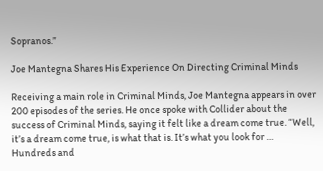Sopranos.”

Joe Mantegna Shares His Experience On Directing Criminal Minds

Receiving a main role in Criminal Minds, Joe Mantegna appears in over 200 episodes of the series. He once spoke with Collider about the success of Criminal Minds, saying it felt like a dream come true. “Well, it’s a dream come true, is what that is. It’s what you look for … Hundreds and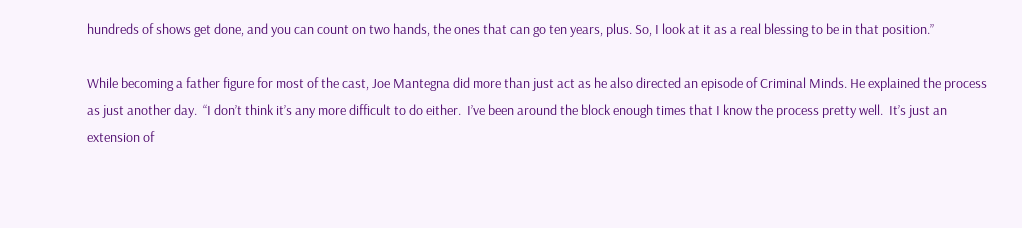hundreds of shows get done, and you can count on two hands, the ones that can go ten years, plus. So, I look at it as a real blessing to be in that position.”

While becoming a father figure for most of the cast, Joe Mantegna did more than just act as he also directed an episode of Criminal Minds. He explained the process as just another day.  “I don’t think it’s any more difficult to do either.  I’ve been around the block enough times that I know the process pretty well.  It’s just an extension of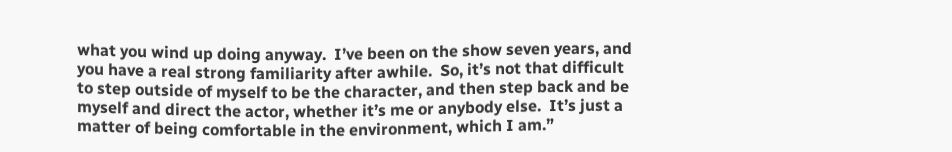what you wind up doing anyway.  I’ve been on the show seven years, and you have a real strong familiarity after awhile.  So, it’s not that difficult to step outside of myself to be the character, and then step back and be myself and direct the actor, whether it’s me or anybody else.  It’s just a matter of being comfortable in the environment, which I am.”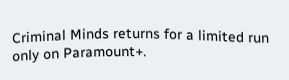Criminal Minds returns for a limited run only on Paramount+.